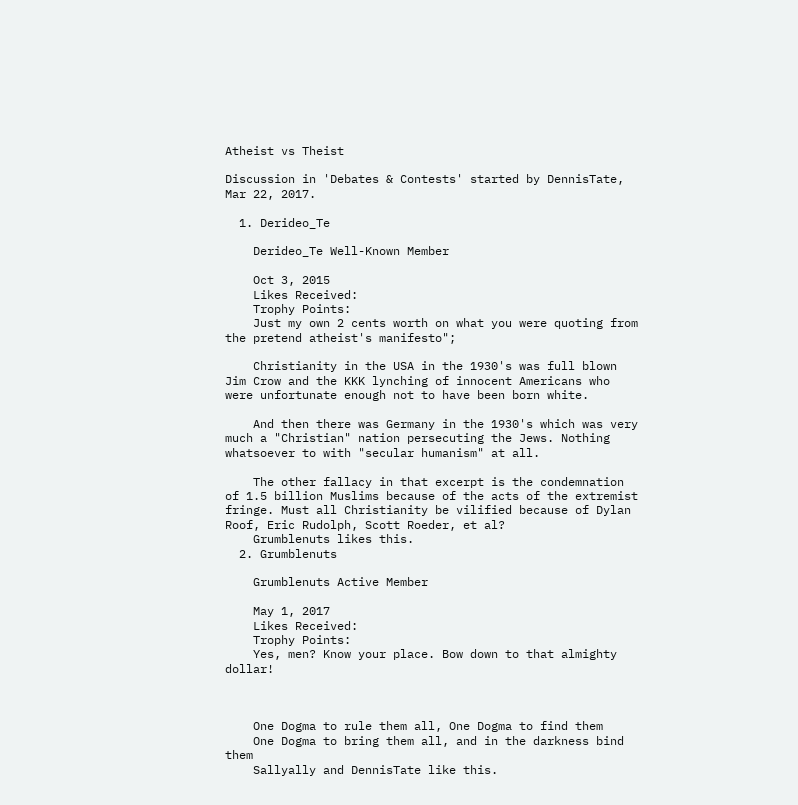Atheist vs Theist

Discussion in 'Debates & Contests' started by DennisTate, Mar 22, 2017.

  1. Derideo_Te

    Derideo_Te Well-Known Member

    Oct 3, 2015
    Likes Received:
    Trophy Points:
    Just my own 2 cents worth on what you were quoting from the pretend atheist's manifesto";

    Christianity in the USA in the 1930's was full blown Jim Crow and the KKK lynching of innocent Americans who were unfortunate enough not to have been born white.

    And then there was Germany in the 1930's which was very much a "Christian" nation persecuting the Jews. Nothing whatsoever to with "secular humanism" at all.

    The other fallacy in that excerpt is the condemnation of 1.5 billion Muslims because of the acts of the extremist fringe. Must all Christianity be vilified because of Dylan Roof, Eric Rudolph, Scott Roeder, et al?
    Grumblenuts likes this.
  2. Grumblenuts

    Grumblenuts Active Member

    May 1, 2017
    Likes Received:
    Trophy Points:
    Yes, men? Know your place. Bow down to that almighty dollar!



    One Dogma to rule them all, One Dogma to find them
    One Dogma to bring them all, and in the darkness bind them
    Sallyally and DennisTate like this.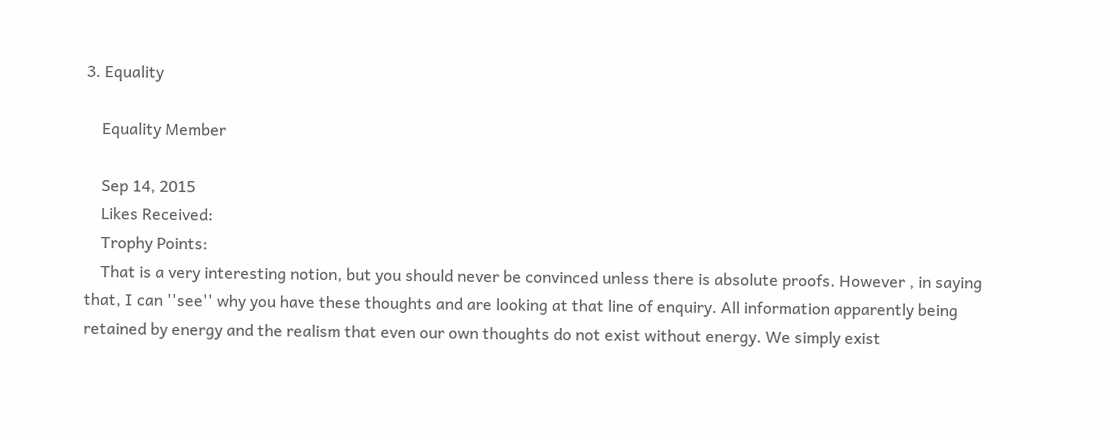3. Equality

    Equality Member

    Sep 14, 2015
    Likes Received:
    Trophy Points:
    That is a very interesting notion, but you should never be convinced unless there is absolute proofs. However , in saying that, I can ''see'' why you have these thoughts and are looking at that line of enquiry. All information apparently being retained by energy and the realism that even our own thoughts do not exist without energy. We simply exist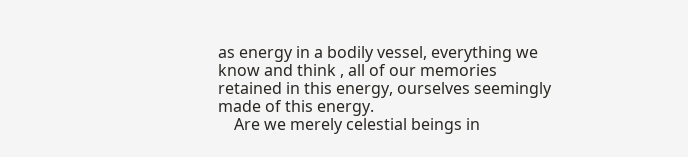as energy in a bodily vessel, everything we know and think , all of our memories retained in this energy, ourselves seemingly made of this energy.
    Are we merely celestial beings in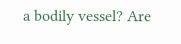a bodily vessel? Are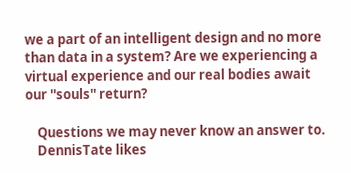we a part of an intelligent design and no more than data in a system? Are we experiencing a virtual experience and our real bodies await our ''souls'' return?

    Questions we may never know an answer to.
    DennisTate likes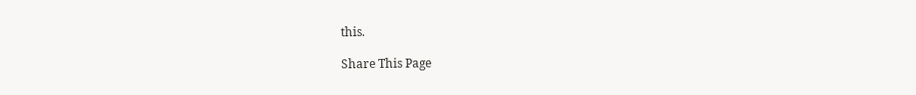this.

Share This Page